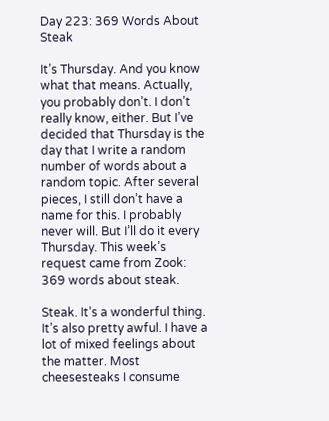Day 223: 369 Words About Steak

It’s Thursday. And you know what that means. Actually, you probably don’t. I don’t really know, either. But I’ve decided that Thursday is the day that I write a random number of words about a random topic. After several pieces, I still don’t have a name for this. I probably never will. But I’ll do it every Thursday. This week’s request came from Zook: 369 words about steak.

Steak. It’s a wonderful thing. It’s also pretty awful. I have a lot of mixed feelings about the matter. Most cheesesteaks I consume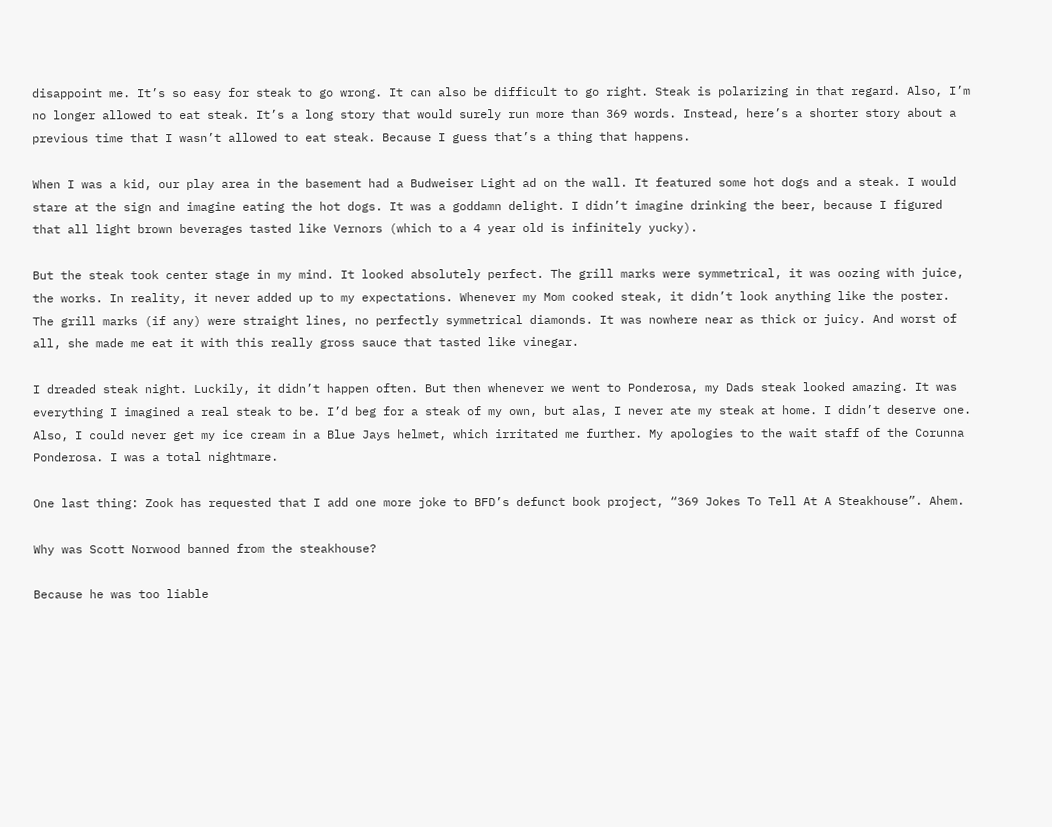disappoint me. It’s so easy for steak to go wrong. It can also be difficult to go right. Steak is polarizing in that regard. Also, I’m no longer allowed to eat steak. It’s a long story that would surely run more than 369 words. Instead, here’s a shorter story about a previous time that I wasn’t allowed to eat steak. Because I guess that’s a thing that happens.

When I was a kid, our play area in the basement had a Budweiser Light ad on the wall. It featured some hot dogs and a steak. I would stare at the sign and imagine eating the hot dogs. It was a goddamn delight. I didn’t imagine drinking the beer, because I figured that all light brown beverages tasted like Vernors (which to a 4 year old is infinitely yucky).

But the steak took center stage in my mind. It looked absolutely perfect. The grill marks were symmetrical, it was oozing with juice, the works. In reality, it never added up to my expectations. Whenever my Mom cooked steak, it didn’t look anything like the poster. The grill marks (if any) were straight lines, no perfectly symmetrical diamonds. It was nowhere near as thick or juicy. And worst of all, she made me eat it with this really gross sauce that tasted like vinegar.

I dreaded steak night. Luckily, it didn’t happen often. But then whenever we went to Ponderosa, my Dads steak looked amazing. It was everything I imagined a real steak to be. I’d beg for a steak of my own, but alas, I never ate my steak at home. I didn’t deserve one. Also, I could never get my ice cream in a Blue Jays helmet, which irritated me further. My apologies to the wait staff of the Corunna Ponderosa. I was a total nightmare.

One last thing: Zook has requested that I add one more joke to BFD’s defunct book project, “369 Jokes To Tell At A Steakhouse”. Ahem.

Why was Scott Norwood banned from the steakhouse?

Because he was too liable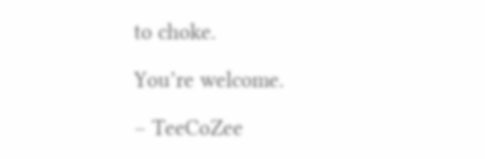to choke.

You’re welcome.

– TeeCoZee